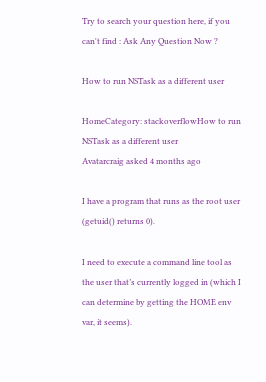Try to search your question here, if you can't find : Ask Any Question Now ?

How to run NSTask as a different user

HomeCategory: stackoverflowHow to run NSTask as a different user
Avatarcraig asked 4 months ago

I have a program that runs as the root user (getuid() returns 0).

I need to execute a command line tool as the user that’s currently logged in (which I can determine by getting the HOME env var, it seems).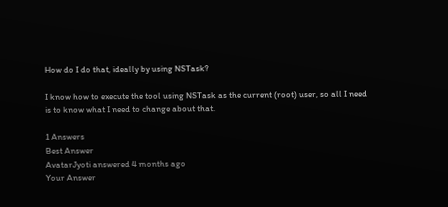How do I do that, ideally by using NSTask?

I know how to execute the tool using NSTask as the current (root) user, so all I need is to know what I need to change about that.

1 Answers
Best Answer
AvatarJyoti answered 4 months ago
Your Answer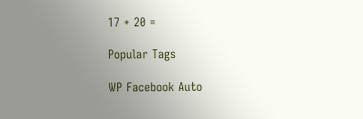17 + 20 =

Popular Tags

WP Facebook Auto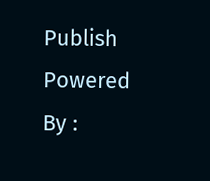Publish Powered By :